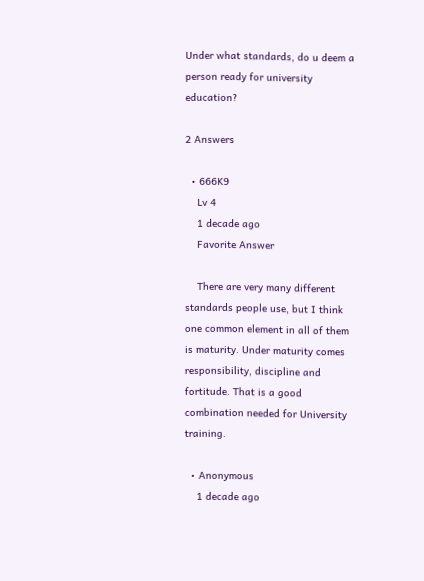Under what standards, do u deem a person ready for university education?

2 Answers

  • 666K9
    Lv 4
    1 decade ago
    Favorite Answer

    There are very many different standards people use, but I think one common element in all of them is maturity. Under maturity comes responsibility, discipline and fortitude. That is a good combination needed for University training.

  • Anonymous
    1 decade ago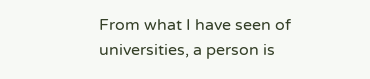From what I have seen of universities, a person is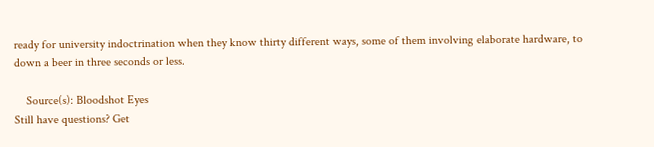ready for university indoctrination when they know thirty different ways, some of them involving elaborate hardware, to down a beer in three seconds or less.

    Source(s): Bloodshot Eyes
Still have questions? Get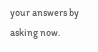your answers by asking now.